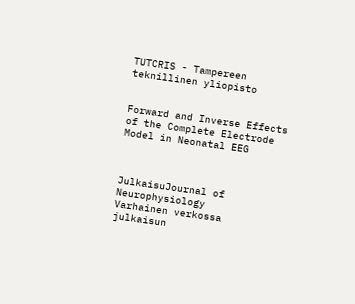TUTCRIS - Tampereen teknillinen yliopisto


Forward and Inverse Effects of the Complete Electrode Model in Neonatal EEG



JulkaisuJournal of Neurophysiology
Varhainen verkossa julkaisun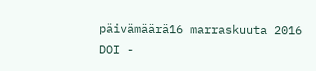päivämäärä16 marraskuuta 2016
DOI -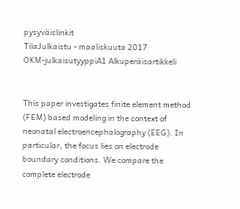pysyväislinkit
TilaJulkaistu - maaliskuuta 2017
OKM-julkaisutyyppiA1 Alkuperäisartikkeli


This paper investigates finite element method (FEM) based modeling in the context of neonatal electroencephalography (EEG). In particular, the focus lies on electrode boundary conditions. We compare the complete electrode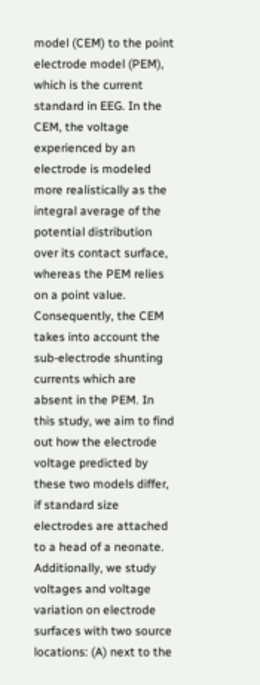model (CEM) to the point electrode model (PEM), which is the current standard in EEG. In the CEM, the voltage experienced by an electrode is modeled more realistically as the integral average of the potential distribution over its contact surface, whereas the PEM relies on a point value. Consequently, the CEM takes into account the sub-electrode shunting currents which are absent in the PEM. In this study, we aim to find out how the electrode voltage predicted by these two models differ, if standard size electrodes are attached to a head of a neonate. Additionally, we study voltages and voltage variation on electrode surfaces with two source locations: (A) next to the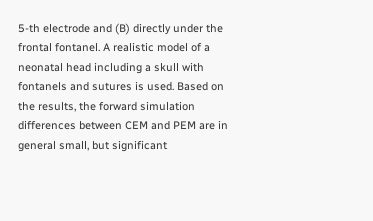5-th electrode and (B) directly under the frontal fontanel. A realistic model of a neonatal head including a skull with fontanels and sutures is used. Based on the results, the forward simulation differences between CEM and PEM are in general small, but significant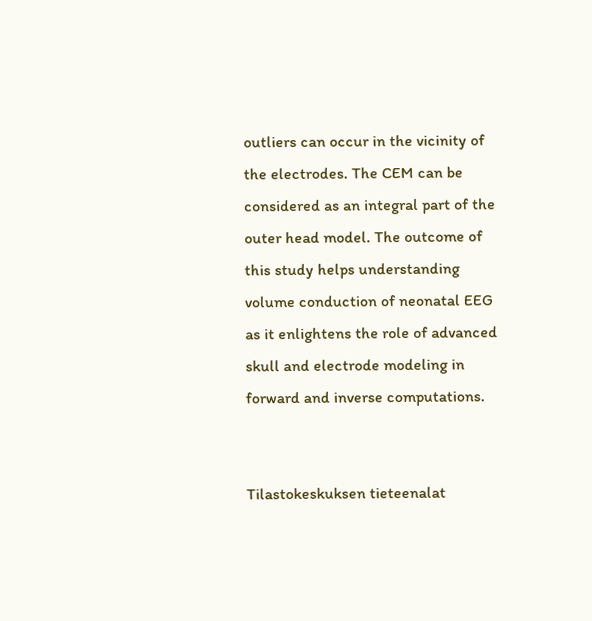outliers can occur in the vicinity of the electrodes. The CEM can be considered as an integral part of the outer head model. The outcome of this study helps understanding volume conduction of neonatal EEG as it enlightens the role of advanced skull and electrode modeling in forward and inverse computations.


Tilastokeskuksen tieteenalat